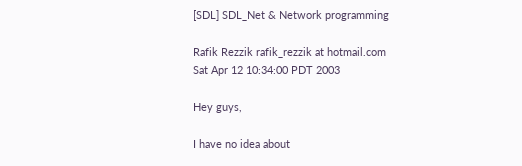[SDL] SDL_Net & Network programming

Rafik Rezzik rafik_rezzik at hotmail.com
Sat Apr 12 10:34:00 PDT 2003

Hey guys,

I have no idea about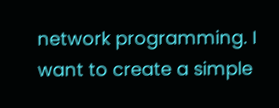network programming. I want to create a simple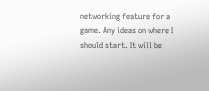networking feature for a game. Any ideas on where I should start. It will be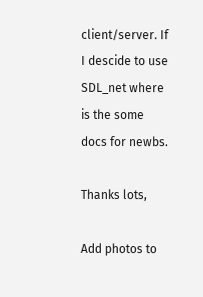client/server. If I descide to use SDL_net where is the some docs for newbs.

Thanks lots,

Add photos to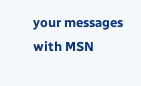your messages with MSN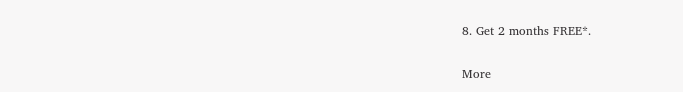8. Get 2 months FREE*.

More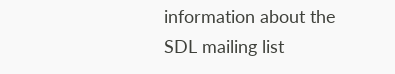information about the SDL mailing list